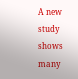A new study shows many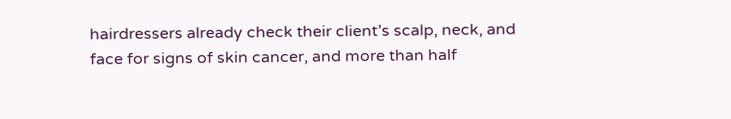hairdressers already check their client’s scalp, neck, and face for signs of skin cancer, and more than half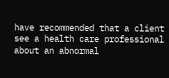have recommended that a client see a health care professional about an abnormal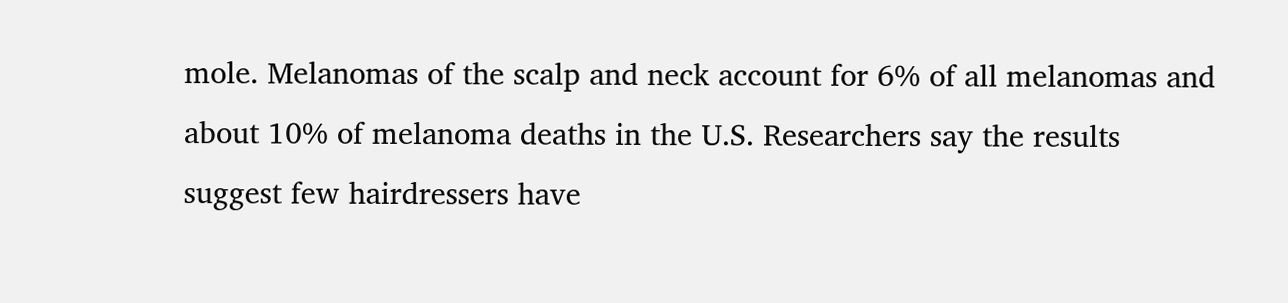mole. Melanomas of the scalp and neck account for 6% of all melanomas and about 10% of melanoma deaths in the U.S. Researchers say the results suggest few hairdressers have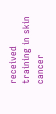received training in skin cancer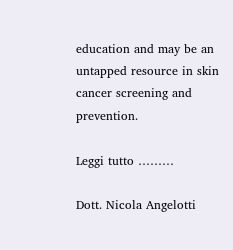education and may be an untapped resource in skin cancer screening and prevention.

Leggi tutto ………

Dott. Nicola Angelotti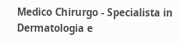Medico Chirurgo - Specialista in Dermatologia e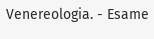Venereologia. - Esame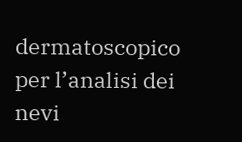dermatoscopico per l’analisi dei nevi